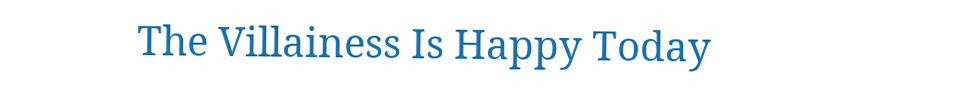The Villainess Is Happy Today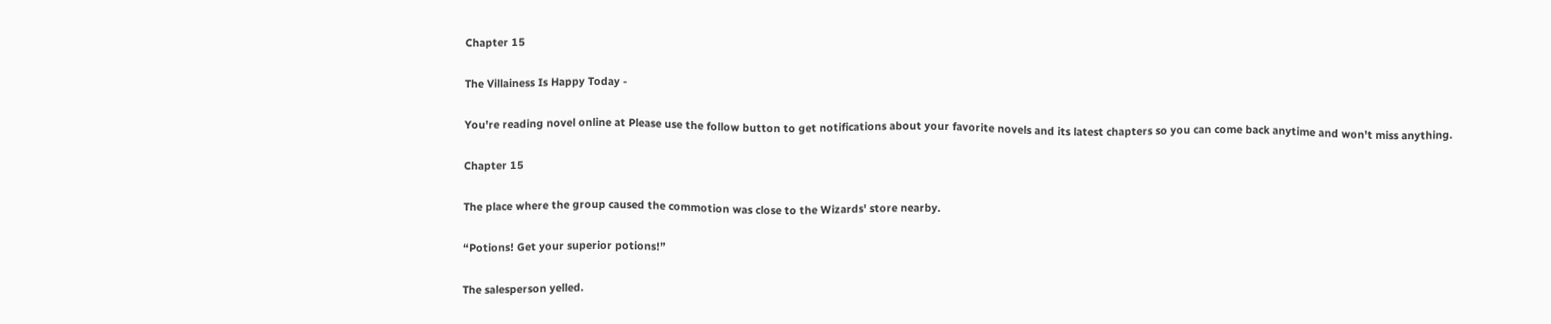Chapter 15

The Villainess Is Happy Today -

You're reading novel online at Please use the follow button to get notifications about your favorite novels and its latest chapters so you can come back anytime and won't miss anything.

Chapter 15

The place where the group caused the commotion was close to the Wizards' store nearby.

“Potions! Get your superior potions!”

The salesperson yelled.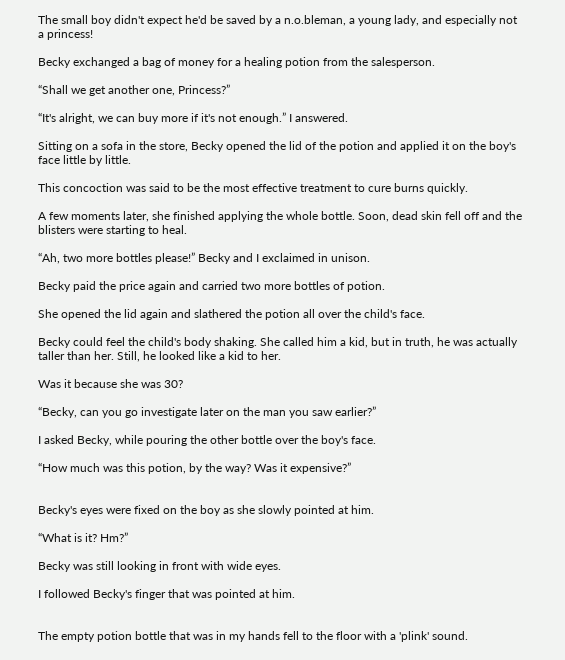The small boy didn't expect he'd be saved by a n.o.bleman, a young lady, and especially not a princess!

Becky exchanged a bag of money for a healing potion from the salesperson.

“Shall we get another one, Princess?”

“It's alright, we can buy more if it's not enough.” I answered.

Sitting on a sofa in the store, Becky opened the lid of the potion and applied it on the boy's face little by little.

This concoction was said to be the most effective treatment to cure burns quickly.

A few moments later, she finished applying the whole bottle. Soon, dead skin fell off and the blisters were starting to heal.

“Ah, two more bottles please!” Becky and I exclaimed in unison.

Becky paid the price again and carried two more bottles of potion.

She opened the lid again and slathered the potion all over the child's face.

Becky could feel the child's body shaking. She called him a kid, but in truth, he was actually taller than her. Still, he looked like a kid to her.

Was it because she was 30?

“Becky, can you go investigate later on the man you saw earlier?”

I asked Becky, while pouring the other bottle over the boy's face.

“How much was this potion, by the way? Was it expensive?”


Becky's eyes were fixed on the boy as she slowly pointed at him.

“What is it? Hm?”

Becky was still looking in front with wide eyes.

I followed Becky's finger that was pointed at him.


The empty potion bottle that was in my hands fell to the floor with a 'plink' sound.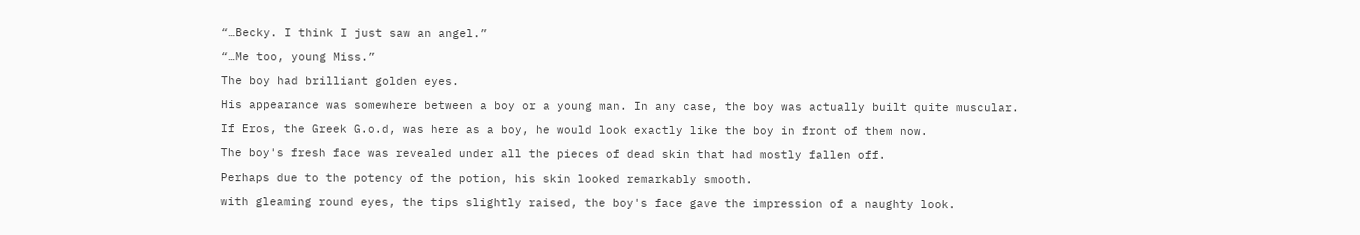“…Becky. I think I just saw an angel.”

“…Me too, young Miss.”

The boy had brilliant golden eyes.

His appearance was somewhere between a boy or a young man. In any case, the boy was actually built quite muscular.

If Eros, the Greek G.o.d, was here as a boy, he would look exactly like the boy in front of them now.

The boy's fresh face was revealed under all the pieces of dead skin that had mostly fallen off.

Perhaps due to the potency of the potion, his skin looked remarkably smooth.

with gleaming round eyes, the tips slightly raised, the boy's face gave the impression of a naughty look.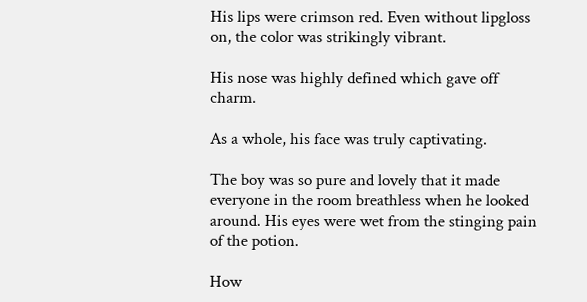His lips were crimson red. Even without lipgloss on, the color was strikingly vibrant.

His nose was highly defined which gave off charm.

As a whole, his face was truly captivating.

The boy was so pure and lovely that it made everyone in the room breathless when he looked around. His eyes were wet from the stinging pain of the potion.

How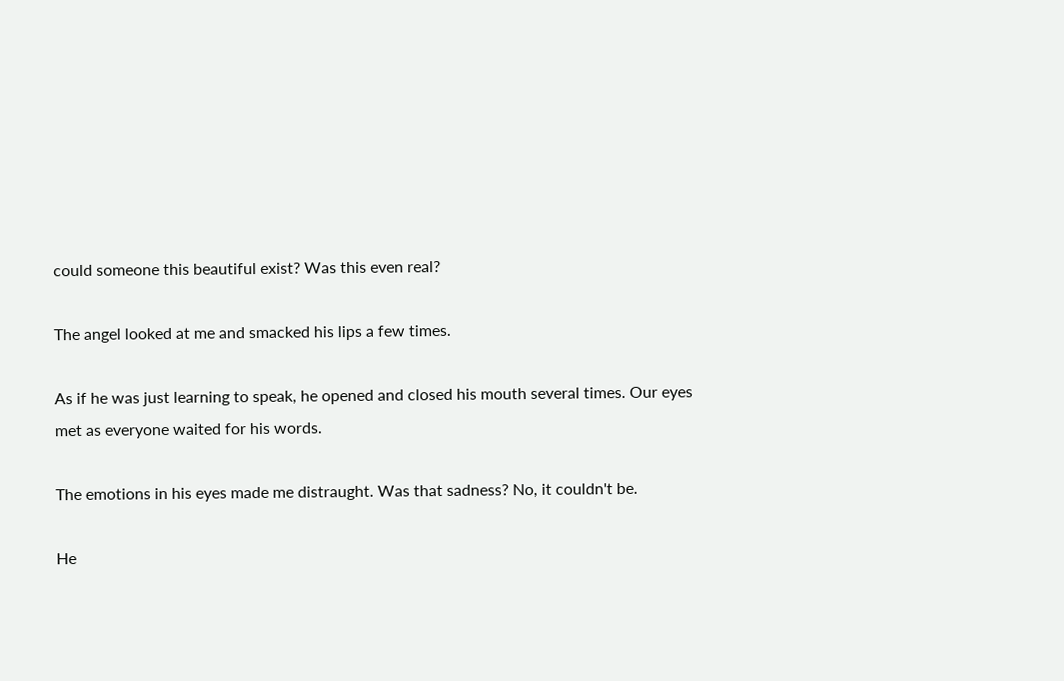could someone this beautiful exist? Was this even real?

The angel looked at me and smacked his lips a few times.

As if he was just learning to speak, he opened and closed his mouth several times. Our eyes met as everyone waited for his words.

The emotions in his eyes made me distraught. Was that sadness? No, it couldn't be.

He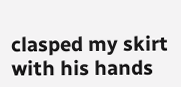clasped my skirt with his hands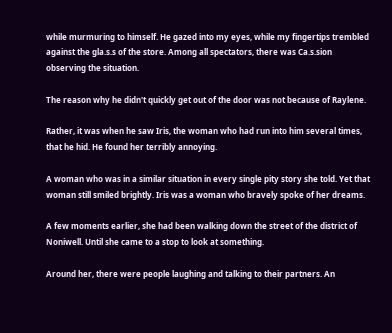while murmuring to himself. He gazed into my eyes, while my fingertips trembled against the gla.s.s of the store. Among all spectators, there was Ca.s.sion observing the situation.

The reason why he didn't quickly get out of the door was not because of Raylene.

Rather, it was when he saw Iris, the woman who had run into him several times, that he hid. He found her terribly annoying.

A woman who was in a similar situation in every single pity story she told. Yet that woman still smiled brightly. Iris was a woman who bravely spoke of her dreams.

A few moments earlier, she had been walking down the street of the district of Noniwell. Until she came to a stop to look at something.

Around her, there were people laughing and talking to their partners. An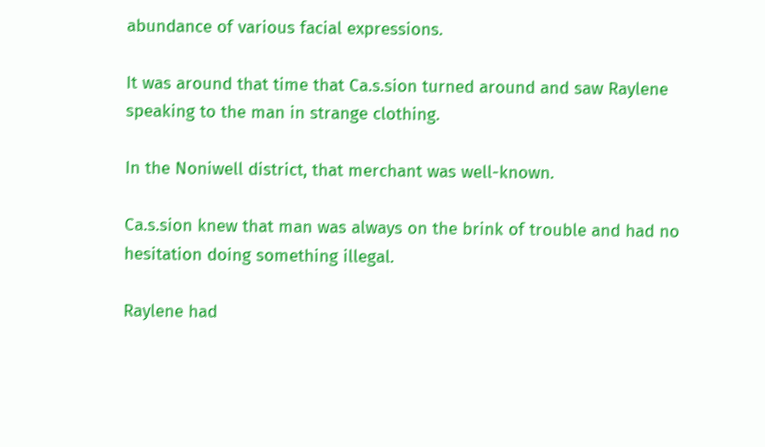abundance of various facial expressions.

It was around that time that Ca.s.sion turned around and saw Raylene speaking to the man in strange clothing.

In the Noniwell district, that merchant was well-known.

Ca.s.sion knew that man was always on the brink of trouble and had no hesitation doing something illegal.

Raylene had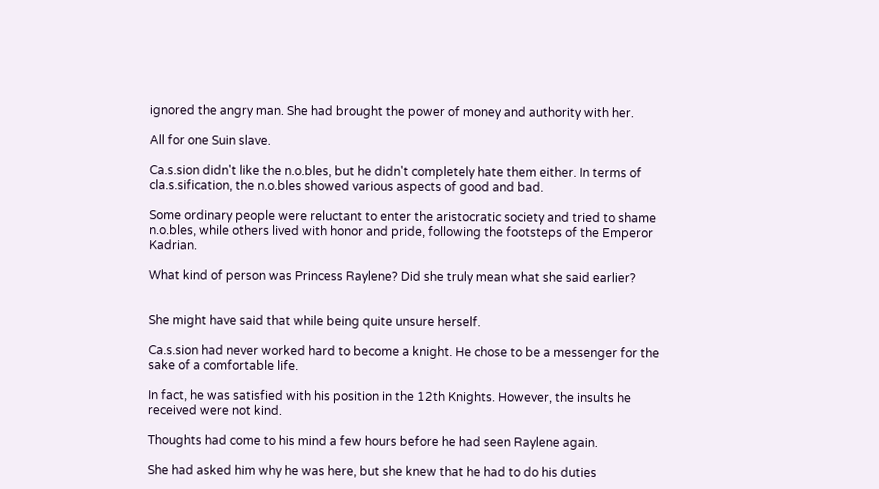ignored the angry man. She had brought the power of money and authority with her.

All for one Suin slave.

Ca.s.sion didn't like the n.o.bles, but he didn't completely hate them either. In terms of cla.s.sification, the n.o.bles showed various aspects of good and bad.

Some ordinary people were reluctant to enter the aristocratic society and tried to shame n.o.bles, while others lived with honor and pride, following the footsteps of the Emperor Kadrian.

What kind of person was Princess Raylene? Did she truly mean what she said earlier?


She might have said that while being quite unsure herself.

Ca.s.sion had never worked hard to become a knight. He chose to be a messenger for the sake of a comfortable life.

In fact, he was satisfied with his position in the 12th Knights. However, the insults he received were not kind.

Thoughts had come to his mind a few hours before he had seen Raylene again.

She had asked him why he was here, but she knew that he had to do his duties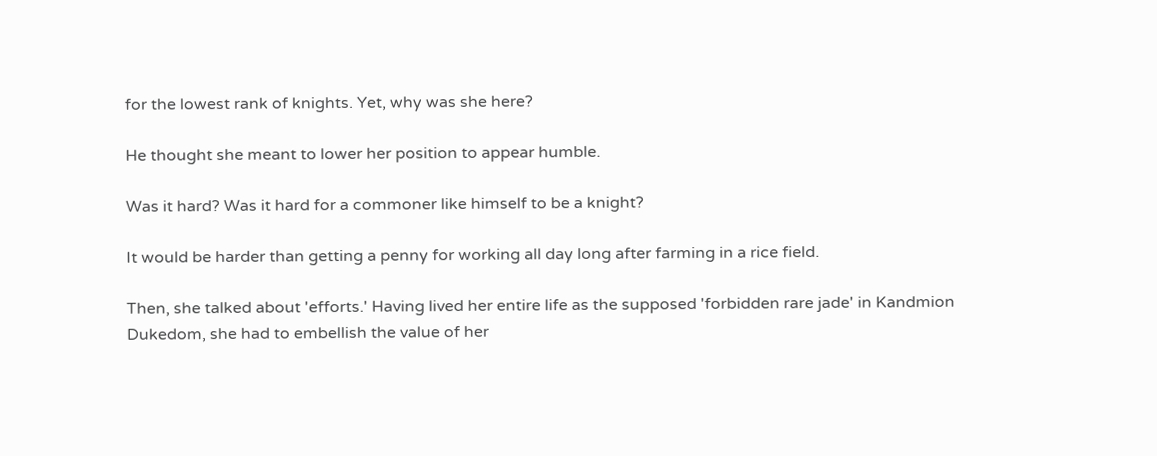for the lowest rank of knights. Yet, why was she here?

He thought she meant to lower her position to appear humble.

Was it hard? Was it hard for a commoner like himself to be a knight?

It would be harder than getting a penny for working all day long after farming in a rice field.

Then, she talked about 'efforts.' Having lived her entire life as the supposed 'forbidden rare jade' in Kandmion Dukedom, she had to embellish the value of her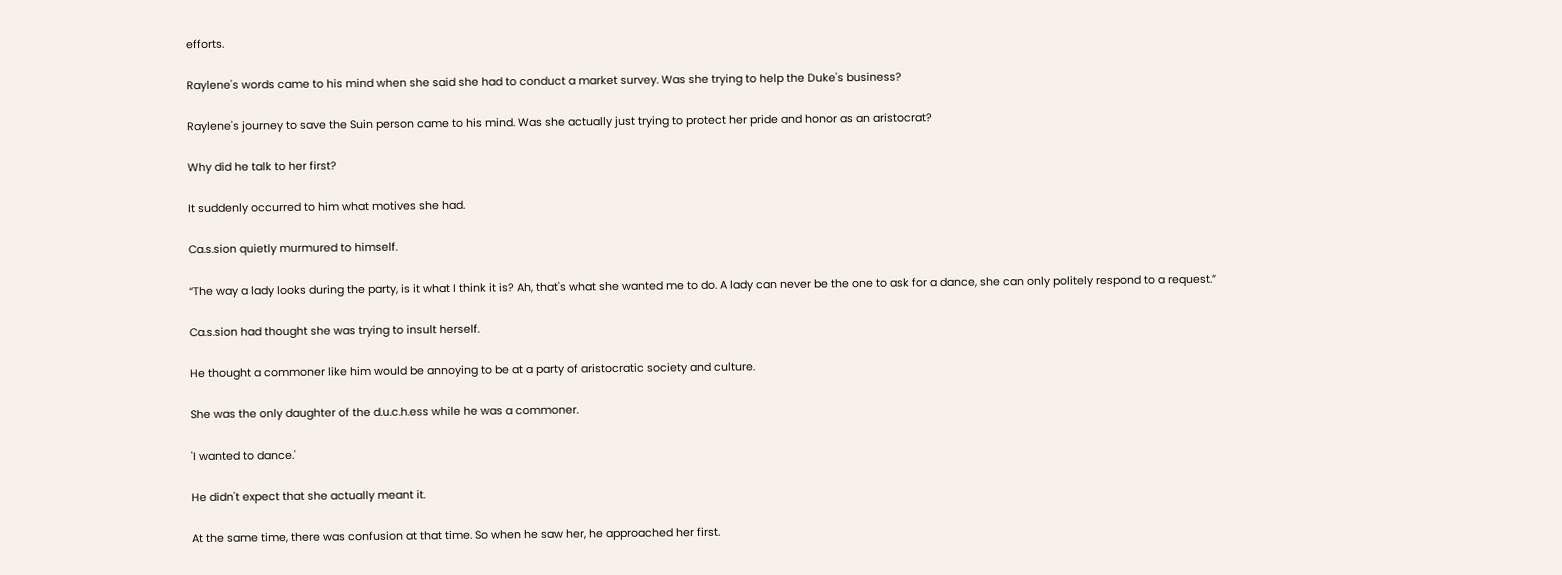efforts.

Raylene's words came to his mind when she said she had to conduct a market survey. Was she trying to help the Duke's business?

Raylene's journey to save the Suin person came to his mind. Was she actually just trying to protect her pride and honor as an aristocrat?

Why did he talk to her first?

It suddenly occurred to him what motives she had.

Ca.s.sion quietly murmured to himself.

“The way a lady looks during the party, is it what I think it is? Ah, that's what she wanted me to do. A lady can never be the one to ask for a dance, she can only politely respond to a request.”

Ca.s.sion had thought she was trying to insult herself.

He thought a commoner like him would be annoying to be at a party of aristocratic society and culture.

She was the only daughter of the d.u.c.h.ess while he was a commoner.

'I wanted to dance.'

He didn't expect that she actually meant it.

At the same time, there was confusion at that time. So when he saw her, he approached her first.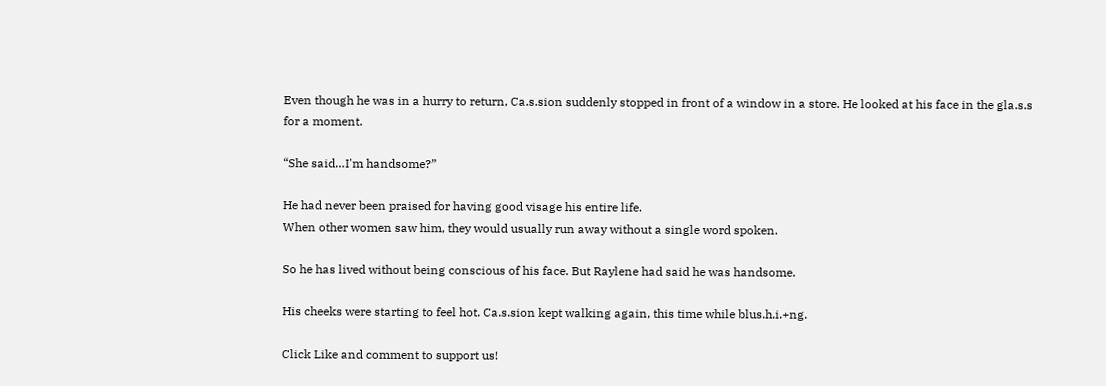Even though he was in a hurry to return, Ca.s.sion suddenly stopped in front of a window in a store. He looked at his face in the gla.s.s for a moment.

“She said…I'm handsome?”

He had never been praised for having good visage his entire life.
When other women saw him, they would usually run away without a single word spoken.

So he has lived without being conscious of his face. But Raylene had said he was handsome.

His cheeks were starting to feel hot. Ca.s.sion kept walking again, this time while blus.h.i.+ng.

Click Like and comment to support us!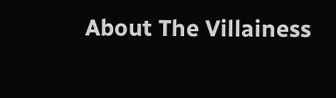About The Villainess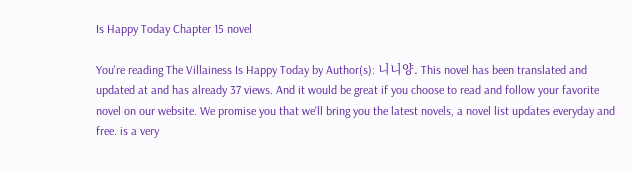Is Happy Today Chapter 15 novel

You're reading The Villainess Is Happy Today by Author(s): 니니양. This novel has been translated and updated at and has already 37 views. And it would be great if you choose to read and follow your favorite novel on our website. We promise you that we'll bring you the latest novels, a novel list updates everyday and free. is a very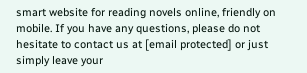smart website for reading novels online, friendly on mobile. If you have any questions, please do not hesitate to contact us at [email protected] or just simply leave your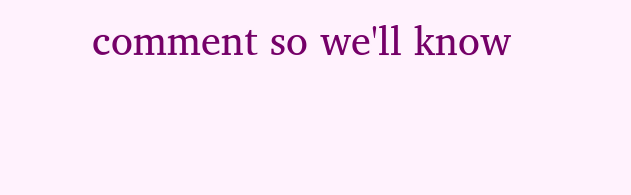comment so we'll know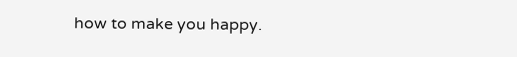how to make you happy.